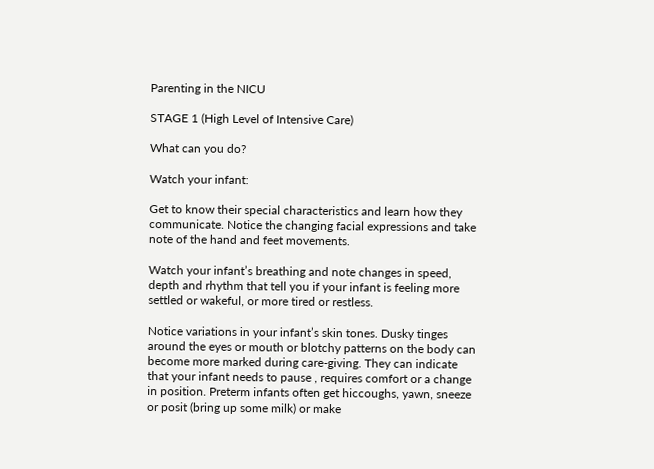Parenting in the NICU

STAGE 1 (High Level of Intensive Care)

What can you do?

Watch your infant:

Get to know their special characteristics and learn how they communicate. Notice the changing facial expressions and take note of the hand and feet movements.

Watch your infant’s breathing and note changes in speed, depth and rhythm that tell you if your infant is feeling more settled or wakeful, or more tired or restless.

Notice variations in your infant’s skin tones. Dusky tinges around the eyes or mouth or blotchy patterns on the body can become more marked during care-giving. They can indicate that your infant needs to pause , requires comfort or a change in position. Preterm infants often get hiccoughs, yawn, sneeze or posit (bring up some milk) or make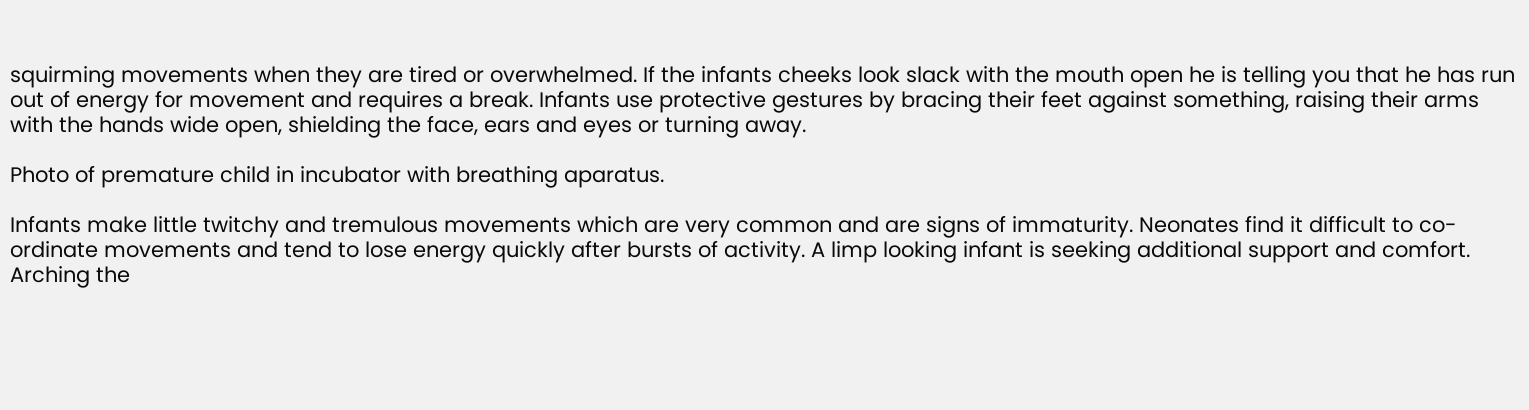squirming movements when they are tired or overwhelmed. If the infants cheeks look slack with the mouth open he is telling you that he has run out of energy for movement and requires a break. Infants use protective gestures by bracing their feet against something, raising their arms with the hands wide open, shielding the face, ears and eyes or turning away.

Photo of premature child in incubator with breathing aparatus.

Infants make little twitchy and tremulous movements which are very common and are signs of immaturity. Neonates find it difficult to co-ordinate movements and tend to lose energy quickly after bursts of activity. A limp looking infant is seeking additional support and comfort. Arching the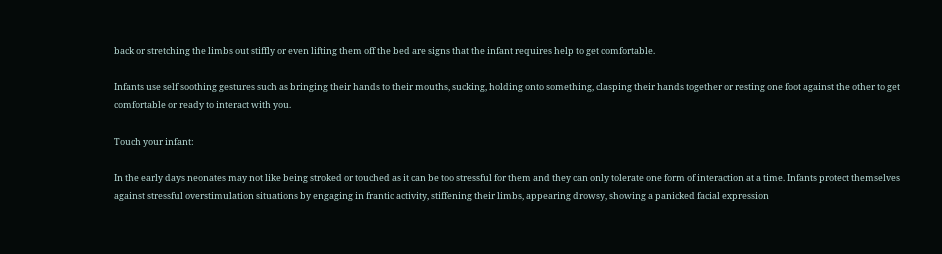back or stretching the limbs out stiffly or even lifting them off the bed are signs that the infant requires help to get comfortable.

Infants use self soothing gestures such as bringing their hands to their mouths, sucking, holding onto something, clasping their hands together or resting one foot against the other to get comfortable or ready to interact with you.

Touch your infant:

In the early days neonates may not like being stroked or touched as it can be too stressful for them and they can only tolerate one form of interaction at a time. Infants protect themselves against stressful overstimulation situations by engaging in frantic activity, stiffening their limbs, appearing drowsy, showing a panicked facial expression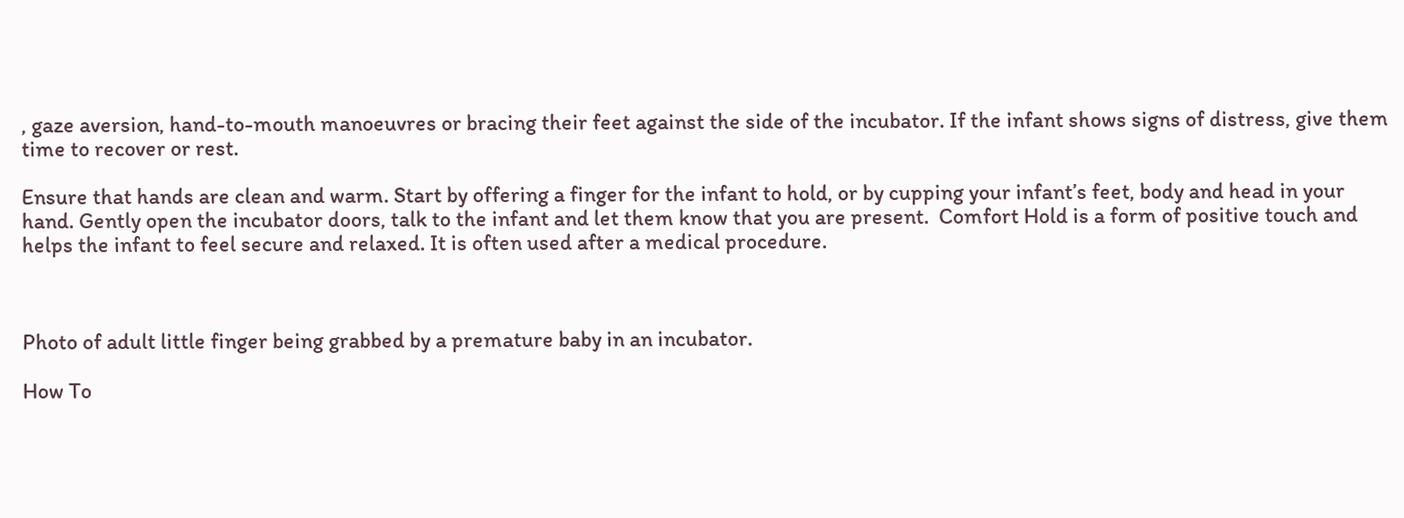, gaze aversion, hand-to-mouth manoeuvres or bracing their feet against the side of the incubator. If the infant shows signs of distress, give them time to recover or rest.

Ensure that hands are clean and warm. Start by offering a finger for the infant to hold, or by cupping your infant’s feet, body and head in your hand. Gently open the incubator doors, talk to the infant and let them know that you are present.  Comfort Hold is a form of positive touch and helps the infant to feel secure and relaxed. It is often used after a medical procedure.



Photo of adult little finger being grabbed by a premature baby in an incubator.

How To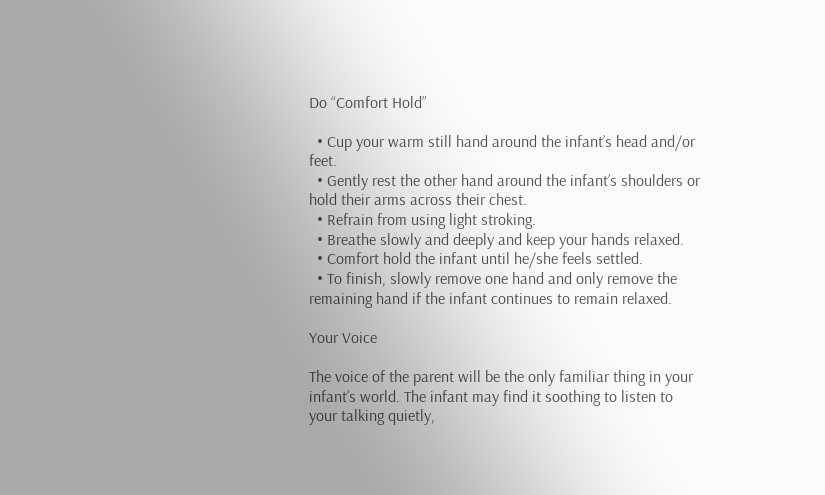Do “Comfort Hold”

  • Cup your warm still hand around the infant’s head and/or feet.
  • Gently rest the other hand around the infant’s shoulders or hold their arms across their chest.
  • Refrain from using light stroking.
  • Breathe slowly and deeply and keep your hands relaxed.
  • Comfort hold the infant until he/she feels settled.
  • To finish, slowly remove one hand and only remove the remaining hand if the infant continues to remain relaxed.

Your Voice

The voice of the parent will be the only familiar thing in your infant’s world. The infant may find it soothing to listen to your talking quietly,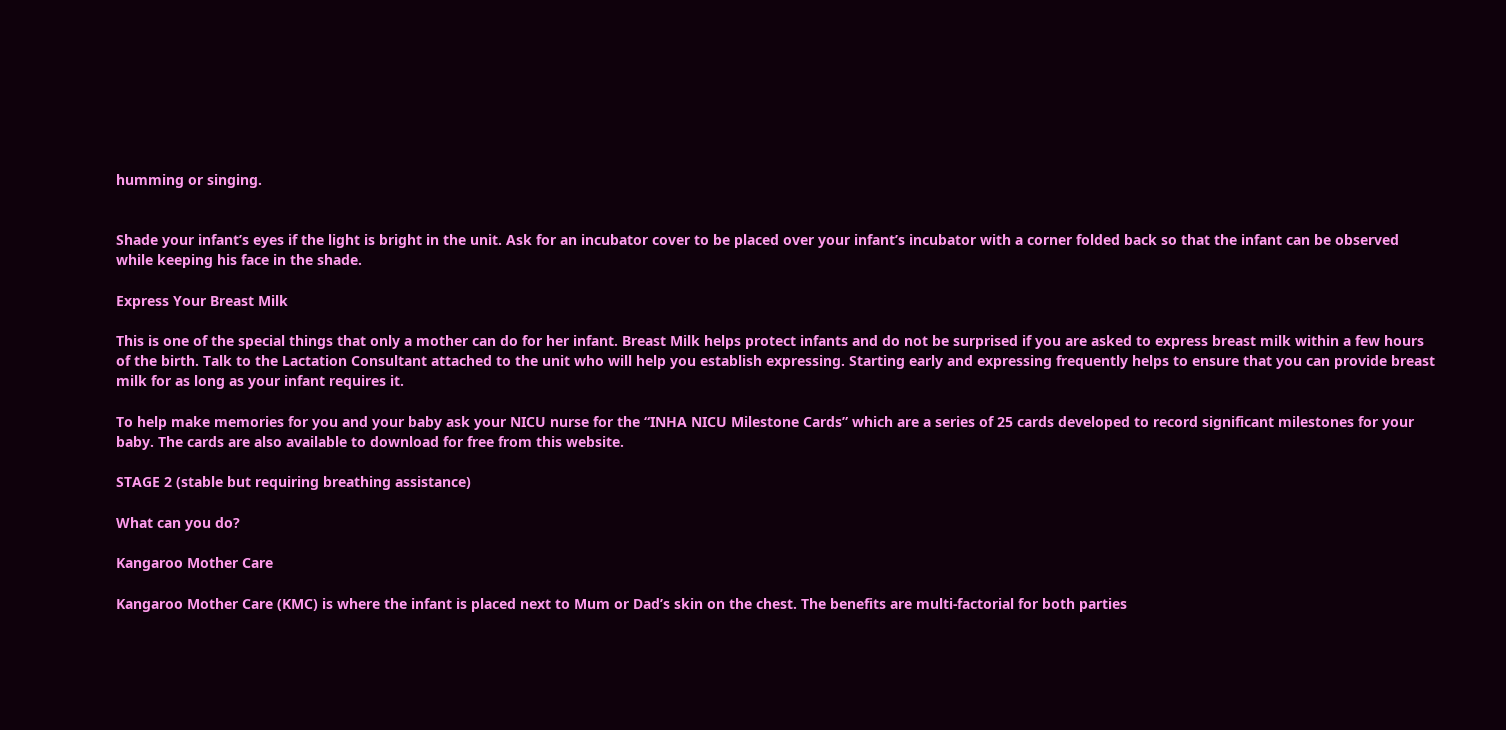humming or singing.


Shade your infant’s eyes if the light is bright in the unit. Ask for an incubator cover to be placed over your infant’s incubator with a corner folded back so that the infant can be observed while keeping his face in the shade.

Express Your Breast Milk

This is one of the special things that only a mother can do for her infant. Breast Milk helps protect infants and do not be surprised if you are asked to express breast milk within a few hours of the birth. Talk to the Lactation Consultant attached to the unit who will help you establish expressing. Starting early and expressing frequently helps to ensure that you can provide breast milk for as long as your infant requires it.

To help make memories for you and your baby ask your NICU nurse for the “INHA NICU Milestone Cards” which are a series of 25 cards developed to record significant milestones for your baby. The cards are also available to download for free from this website.

STAGE 2 (stable but requiring breathing assistance)

What can you do?

Kangaroo Mother Care

Kangaroo Mother Care (KMC) is where the infant is placed next to Mum or Dad’s skin on the chest. The benefits are multi-factorial for both parties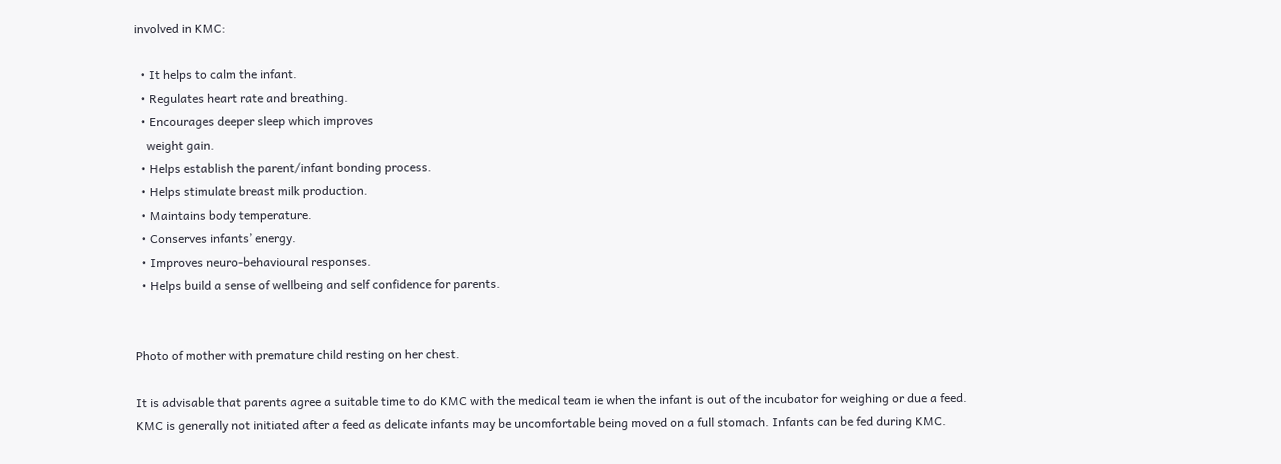involved in KMC:

  • It helps to calm the infant.
  • Regulates heart rate and breathing.
  • Encourages deeper sleep which improves
    weight gain.
  • Helps establish the parent/infant bonding process.
  • Helps stimulate breast milk production.
  • Maintains body temperature.
  • Conserves infants’ energy.
  • Improves neuro-behavioural responses.
  • Helps build a sense of wellbeing and self confidence for parents.


Photo of mother with premature child resting on her chest.

It is advisable that parents agree a suitable time to do KMC with the medical team ie when the infant is out of the incubator for weighing or due a feed. KMC is generally not initiated after a feed as delicate infants may be uncomfortable being moved on a full stomach. Infants can be fed during KMC.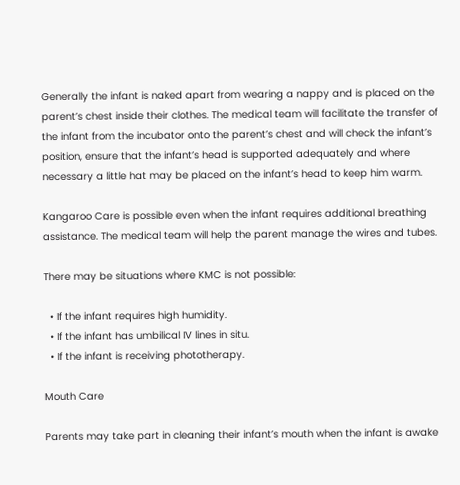Generally the infant is naked apart from wearing a nappy and is placed on the parent’s chest inside their clothes. The medical team will facilitate the transfer of the infant from the incubator onto the parent’s chest and will check the infant’s position, ensure that the infant’s head is supported adequately and where necessary a little hat may be placed on the infant’s head to keep him warm.

Kangaroo Care is possible even when the infant requires additional breathing assistance. The medical team will help the parent manage the wires and tubes.

There may be situations where KMC is not possible:

  • If the infant requires high humidity.
  • If the infant has umbilical IV lines in situ.
  • If the infant is receiving phototherapy.

Mouth Care

Parents may take part in cleaning their infant’s mouth when the infant is awake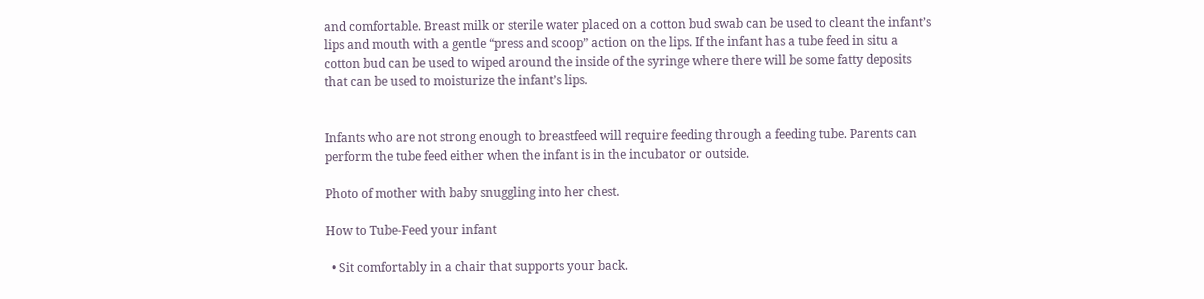and comfortable. Breast milk or sterile water placed on a cotton bud swab can be used to cleant the infant’s lips and mouth with a gentle “press and scoop” action on the lips. If the infant has a tube feed in situ a cotton bud can be used to wiped around the inside of the syringe where there will be some fatty deposits that can be used to moisturize the infant’s lips.


Infants who are not strong enough to breastfeed will require feeding through a feeding tube. Parents can perform the tube feed either when the infant is in the incubator or outside.

Photo of mother with baby snuggling into her chest.

How to Tube-Feed your infant

  • Sit comfortably in a chair that supports your back.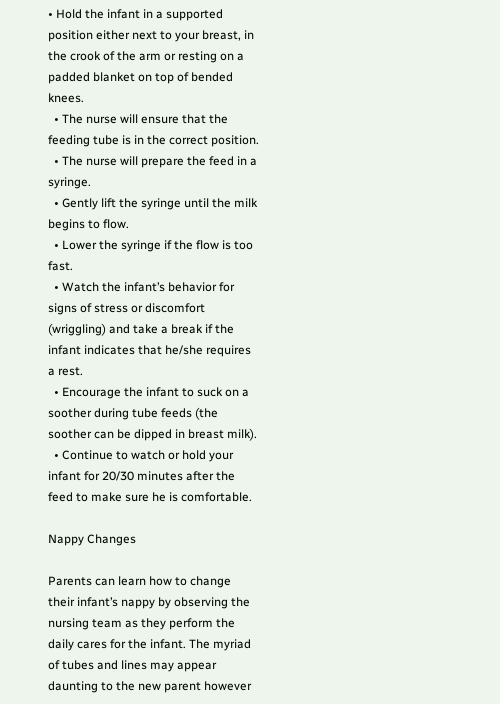• Hold the infant in a supported position either next to your breast, in the crook of the arm or resting on a padded blanket on top of bended knees.
  • The nurse will ensure that the feeding tube is in the correct position.
  • The nurse will prepare the feed in a syringe.
  • Gently lift the syringe until the milk begins to flow.
  • Lower the syringe if the flow is too fast.
  • Watch the infant’s behavior for signs of stress or discomfort (wriggling) and take a break if the infant indicates that he/she requires a rest.
  • Encourage the infant to suck on a soother during tube feeds (the soother can be dipped in breast milk).
  • Continue to watch or hold your infant for 20/30 minutes after the feed to make sure he is comfortable.

Nappy Changes

Parents can learn how to change their infant’s nappy by observing the nursing team as they perform the daily cares for the infant. The myriad of tubes and lines may appear daunting to the new parent however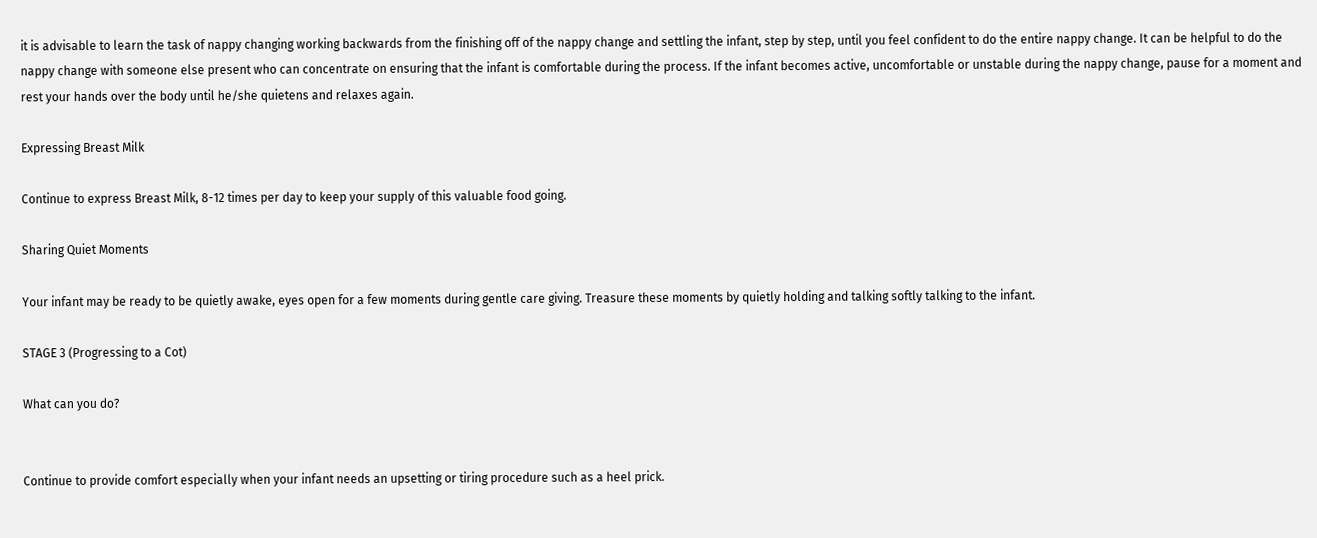it is advisable to learn the task of nappy changing working backwards from the finishing off of the nappy change and settling the infant, step by step, until you feel confident to do the entire nappy change. It can be helpful to do the nappy change with someone else present who can concentrate on ensuring that the infant is comfortable during the process. If the infant becomes active, uncomfortable or unstable during the nappy change, pause for a moment and rest your hands over the body until he/she quietens and relaxes again.

Expressing Breast Milk

Continue to express Breast Milk, 8-12 times per day to keep your supply of this valuable food going.

Sharing Quiet Moments

Your infant may be ready to be quietly awake, eyes open for a few moments during gentle care giving. Treasure these moments by quietly holding and talking softly talking to the infant.

STAGE 3 (Progressing to a Cot)

What can you do?


Continue to provide comfort especially when your infant needs an upsetting or tiring procedure such as a heel prick.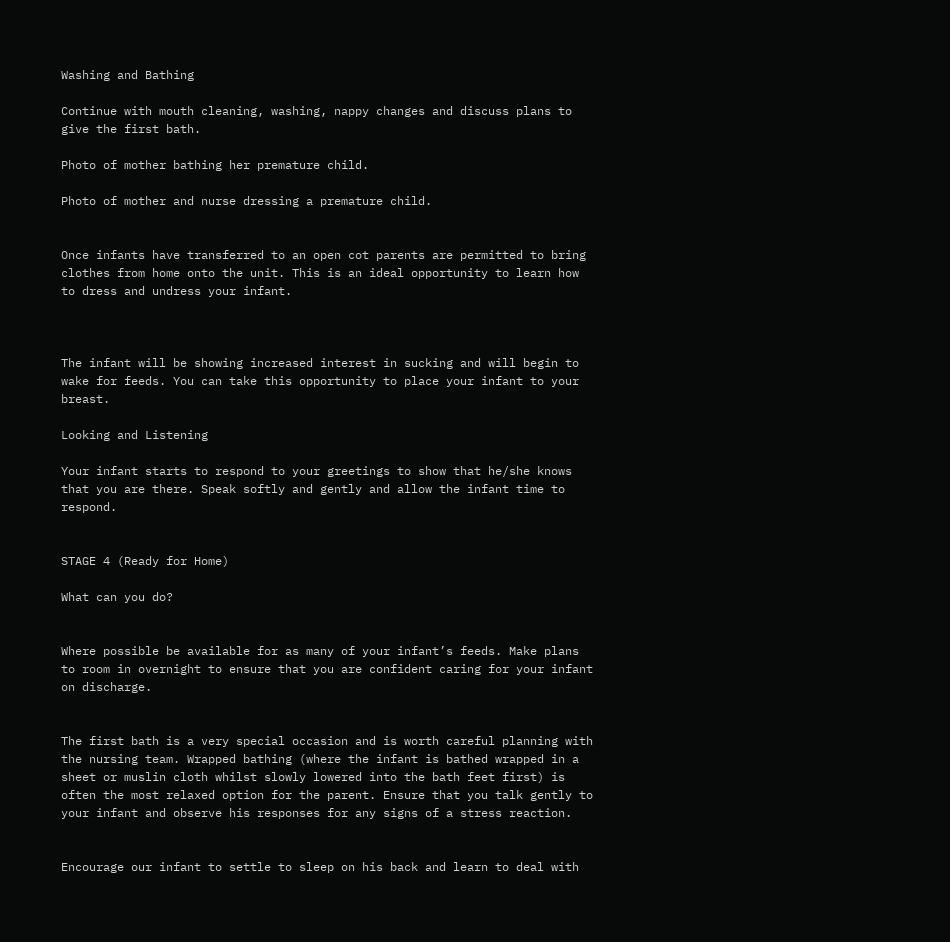Washing and Bathing

Continue with mouth cleaning, washing, nappy changes and discuss plans to give the first bath.

Photo of mother bathing her premature child.

Photo of mother and nurse dressing a premature child.


Once infants have transferred to an open cot parents are permitted to bring clothes from home onto the unit. This is an ideal opportunity to learn how to dress and undress your infant.



The infant will be showing increased interest in sucking and will begin to wake for feeds. You can take this opportunity to place your infant to your breast.

Looking and Listening

Your infant starts to respond to your greetings to show that he/she knows that you are there. Speak softly and gently and allow the infant time to respond.


STAGE 4 (Ready for Home)

What can you do?


Where possible be available for as many of your infant’s feeds. Make plans to room in overnight to ensure that you are confident caring for your infant on discharge.


The first bath is a very special occasion and is worth careful planning with the nursing team. Wrapped bathing (where the infant is bathed wrapped in a sheet or muslin cloth whilst slowly lowered into the bath feet first) is often the most relaxed option for the parent. Ensure that you talk gently to your infant and observe his responses for any signs of a stress reaction.


Encourage our infant to settle to sleep on his back and learn to deal with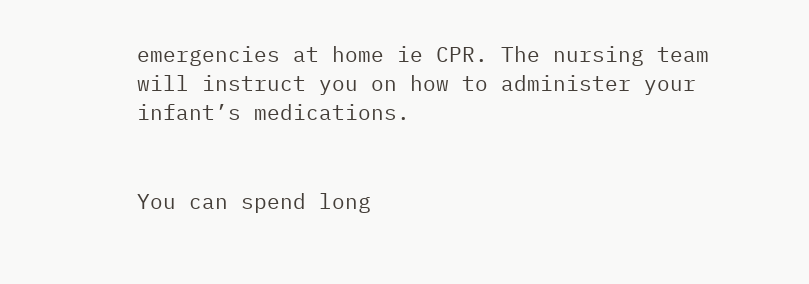emergencies at home ie CPR. The nursing team will instruct you on how to administer your infant’s medications.


You can spend long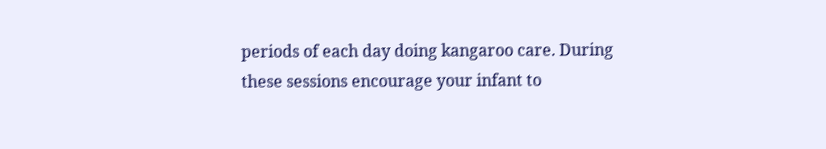periods of each day doing kangaroo care. During these sessions encourage your infant to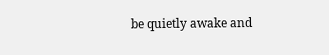be quietly awake and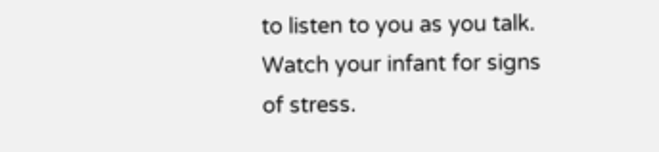to listen to you as you talk. Watch your infant for signs of stress.